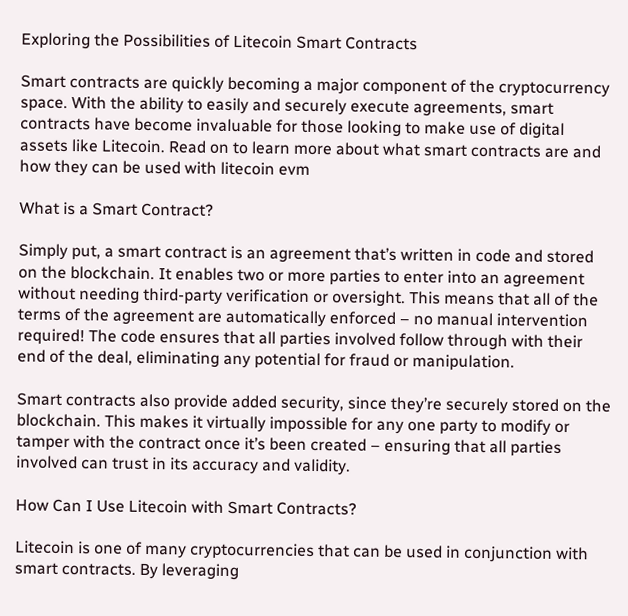Exploring the Possibilities of Litecoin Smart Contracts

Smart contracts are quickly becoming a major component of the cryptocurrency space. With the ability to easily and securely execute agreements, smart contracts have become invaluable for those looking to make use of digital assets like Litecoin. Read on to learn more about what smart contracts are and how they can be used with litecoin evm

What is a Smart Contract?

Simply put, a smart contract is an agreement that’s written in code and stored on the blockchain. It enables two or more parties to enter into an agreement without needing third-party verification or oversight. This means that all of the terms of the agreement are automatically enforced – no manual intervention required! The code ensures that all parties involved follow through with their end of the deal, eliminating any potential for fraud or manipulation.

Smart contracts also provide added security, since they’re securely stored on the blockchain. This makes it virtually impossible for any one party to modify or tamper with the contract once it’s been created – ensuring that all parties involved can trust in its accuracy and validity.

How Can I Use Litecoin with Smart Contracts?

Litecoin is one of many cryptocurrencies that can be used in conjunction with smart contracts. By leveraging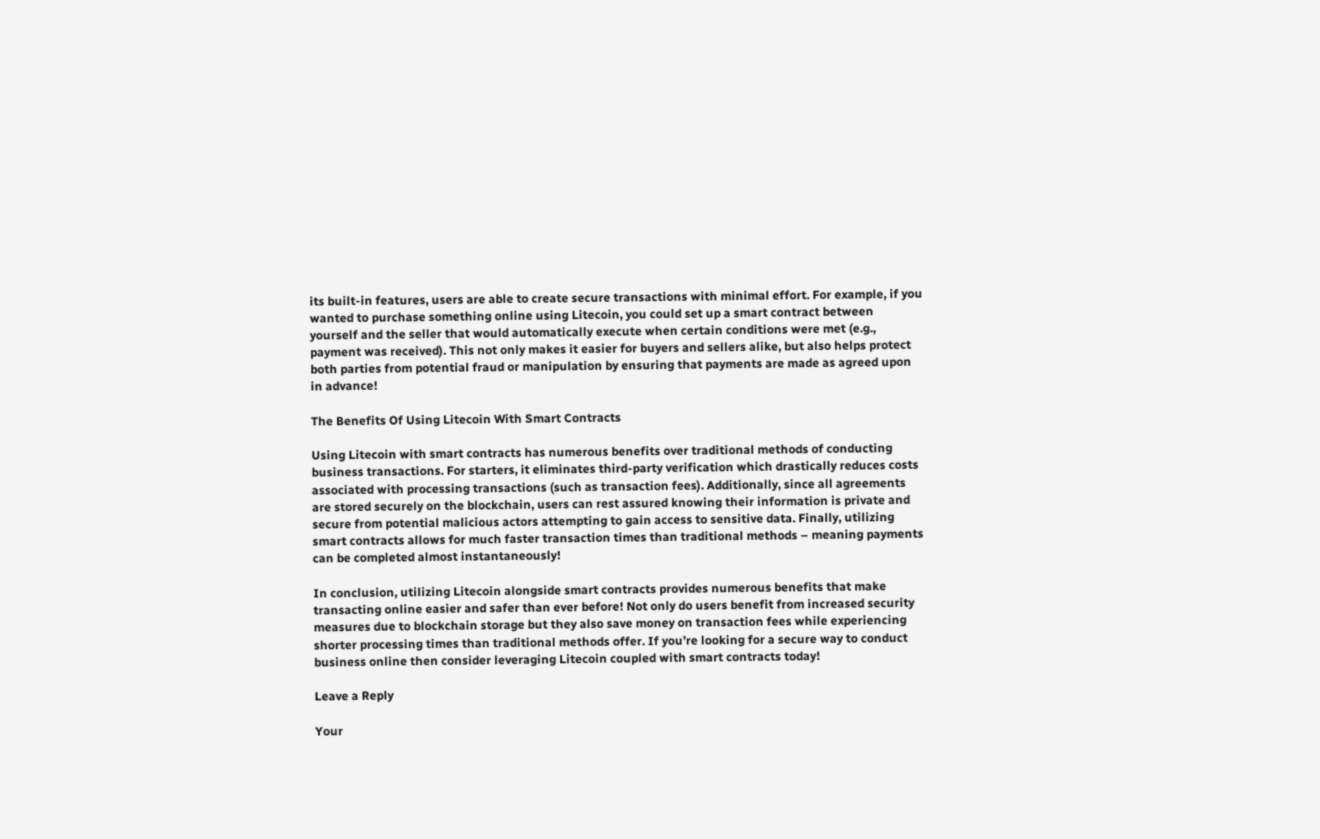its built-in features, users are able to create secure transactions with minimal effort. For example, if you wanted to purchase something online using Litecoin, you could set up a smart contract between yourself and the seller that would automatically execute when certain conditions were met (e.g., payment was received). This not only makes it easier for buyers and sellers alike, but also helps protect both parties from potential fraud or manipulation by ensuring that payments are made as agreed upon in advance!

The Benefits Of Using Litecoin With Smart Contracts

Using Litecoin with smart contracts has numerous benefits over traditional methods of conducting business transactions. For starters, it eliminates third-party verification which drastically reduces costs associated with processing transactions (such as transaction fees). Additionally, since all agreements are stored securely on the blockchain, users can rest assured knowing their information is private and secure from potential malicious actors attempting to gain access to sensitive data. Finally, utilizing smart contracts allows for much faster transaction times than traditional methods – meaning payments can be completed almost instantaneously!

In conclusion, utilizing Litecoin alongside smart contracts provides numerous benefits that make transacting online easier and safer than ever before! Not only do users benefit from increased security measures due to blockchain storage but they also save money on transaction fees while experiencing shorter processing times than traditional methods offer. If you’re looking for a secure way to conduct business online then consider leveraging Litecoin coupled with smart contracts today!

Leave a Reply

Your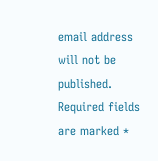email address will not be published. Required fields are marked *